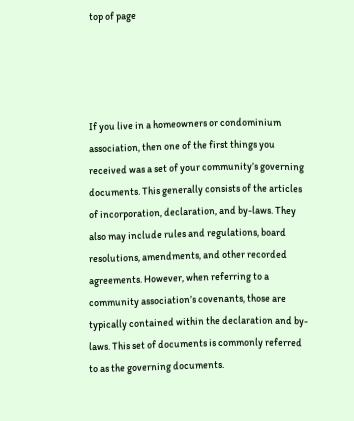top of page




If you live in a homeowners or condominium association, then one of the first things you received was a set of your community’s governing documents. This generally consists of the articles of incorporation, declaration, and by-laws. They also may include rules and regulations, board resolutions, amendments, and other recorded agreements. However, when referring to a community association’s covenants, those are typically contained within the declaration and by-laws. This set of documents is commonly referred to as the governing documents.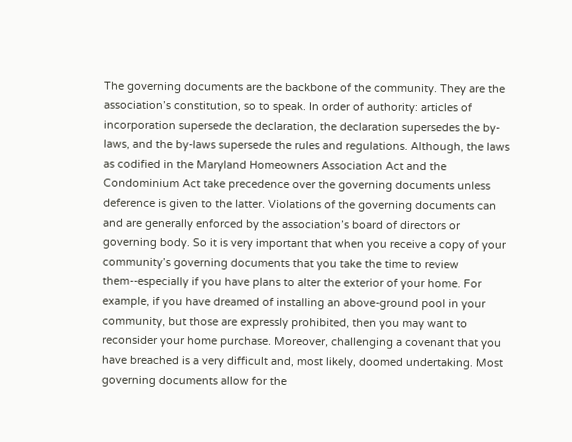The governing documents are the backbone of the community. They are the association’s constitution, so to speak. In order of authority: articles of incorporation supersede the declaration, the declaration supersedes the by-laws, and the by-laws supersede the rules and regulations. Although, the laws as codified in the Maryland Homeowners Association Act and the Condominium Act take precedence over the governing documents unless deference is given to the latter. Violations of the governing documents can and are generally enforced by the association’s board of directors or governing body. So it is very important that when you receive a copy of your community’s governing documents that you take the time to review them--especially if you have plans to alter the exterior of your home. For example, if you have dreamed of installing an above-ground pool in your community, but those are expressly prohibited, then you may want to reconsider your home purchase. Moreover, challenging a covenant that you have breached is a very difficult and, most likely, doomed undertaking. Most governing documents allow for the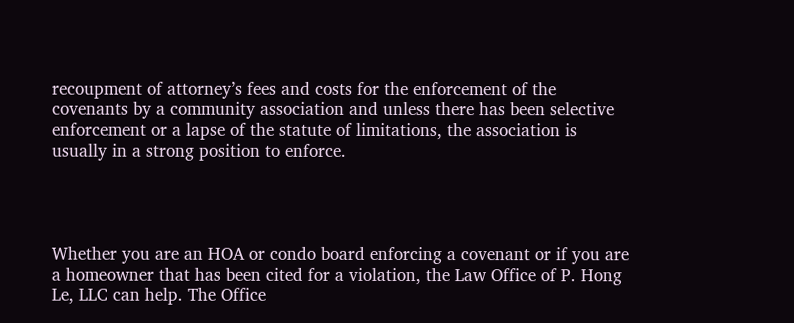recoupment of attorney’s fees and costs for the enforcement of the covenants by a community association and unless there has been selective enforcement or a lapse of the statute of limitations, the association is usually in a strong position to enforce.




Whether you are an HOA or condo board enforcing a covenant or if you are a homeowner that has been cited for a violation, the Law Office of P. Hong Le, LLC can help. The Office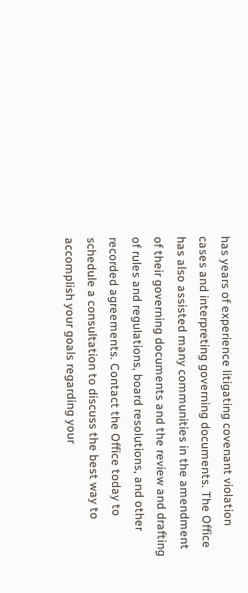has years of experience litigating covenant violation cases and interpreting governing documents. The Office has also assisted many communities in the amendment of their governing documents and the review and drafting of rules and regulations, board resolutions, and other recorded agreements. Contact the Office today to schedule a consultation to discuss the best way to accomplish your goals regarding your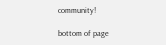community!

bottom of page